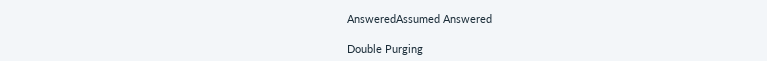AnsweredAssumed Answered

Double Purging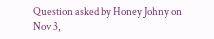Question asked by Honey Johny on Nov 3,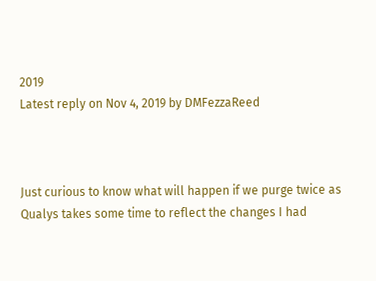2019
Latest reply on Nov 4, 2019 by DMFezzaReed



Just curious to know what will happen if we purge twice as Qualys takes some time to reflect the changes I had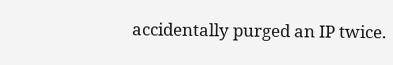accidentally purged an IP twice.